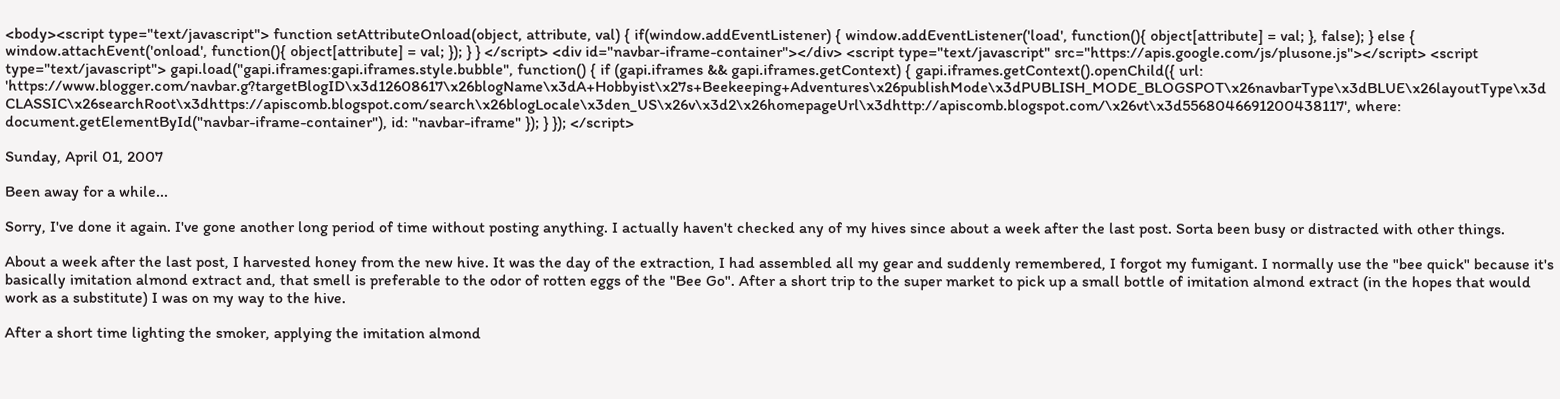<body><script type="text/javascript"> function setAttributeOnload(object, attribute, val) { if(window.addEventListener) { window.addEventListener('load', function(){ object[attribute] = val; }, false); } else { window.attachEvent('onload', function(){ object[attribute] = val; }); } } </script> <div id="navbar-iframe-container"></div> <script type="text/javascript" src="https://apis.google.com/js/plusone.js"></script> <script type="text/javascript"> gapi.load("gapi.iframes:gapi.iframes.style.bubble", function() { if (gapi.iframes && gapi.iframes.getContext) { gapi.iframes.getContext().openChild({ url: 'https://www.blogger.com/navbar.g?targetBlogID\x3d12608617\x26blogName\x3dA+Hobbyist\x27s+Beekeeping+Adventures\x26publishMode\x3dPUBLISH_MODE_BLOGSPOT\x26navbarType\x3dBLUE\x26layoutType\x3dCLASSIC\x26searchRoot\x3dhttps://apiscomb.blogspot.com/search\x26blogLocale\x3den_US\x26v\x3d2\x26homepageUrl\x3dhttp://apiscomb.blogspot.com/\x26vt\x3d5568046691200438117', where: document.getElementById("navbar-iframe-container"), id: "navbar-iframe" }); } }); </script>

Sunday, April 01, 2007

Been away for a while...

Sorry, I've done it again. I've gone another long period of time without posting anything. I actually haven't checked any of my hives since about a week after the last post. Sorta been busy or distracted with other things.

About a week after the last post, I harvested honey from the new hive. It was the day of the extraction, I had assembled all my gear and suddenly remembered, I forgot my fumigant. I normally use the "bee quick" because it's basically imitation almond extract and, that smell is preferable to the odor of rotten eggs of the "Bee Go". After a short trip to the super market to pick up a small bottle of imitation almond extract (in the hopes that would work as a substitute) I was on my way to the hive.

After a short time lighting the smoker, applying the imitation almond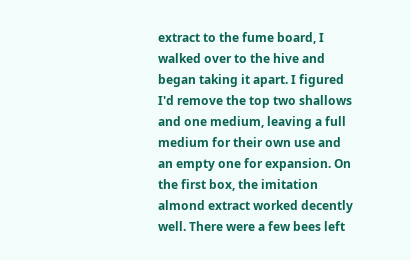extract to the fume board, I walked over to the hive and began taking it apart. I figured I'd remove the top two shallows and one medium, leaving a full medium for their own use and an empty one for expansion. On the first box, the imitation almond extract worked decently well. There were a few bees left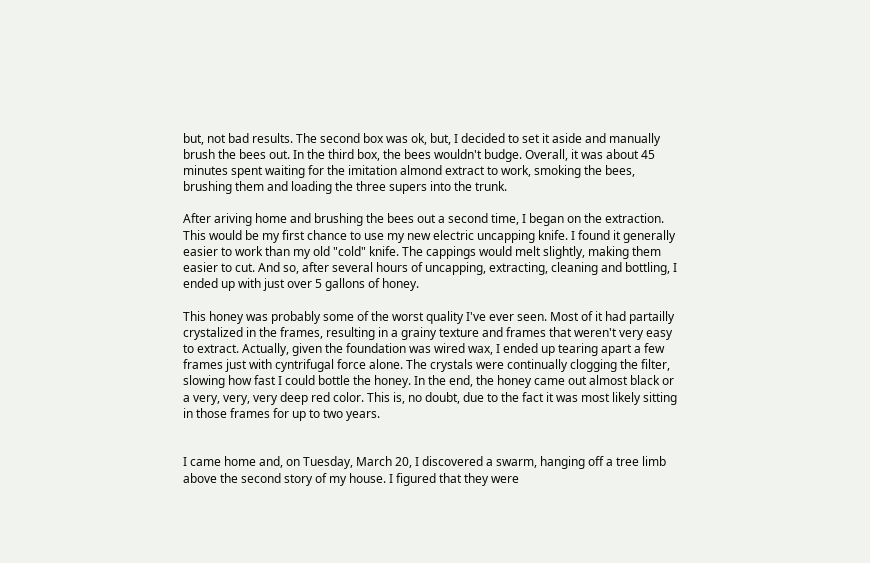but, not bad results. The second box was ok, but, I decided to set it aside and manually brush the bees out. In the third box, the bees wouldn't budge. Overall, it was about 45 minutes spent waiting for the imitation almond extract to work, smoking the bees, brushing them and loading the three supers into the trunk.

After ariving home and brushing the bees out a second time, I began on the extraction. This would be my first chance to use my new electric uncapping knife. I found it generally easier to work than my old "cold" knife. The cappings would melt slightly, making them easier to cut. And so, after several hours of uncapping, extracting, cleaning and bottling, I ended up with just over 5 gallons of honey.

This honey was probably some of the worst quality I've ever seen. Most of it had partailly crystalized in the frames, resulting in a grainy texture and frames that weren't very easy to extract. Actually, given the foundation was wired wax, I ended up tearing apart a few frames just with cyntrifugal force alone. The crystals were continually clogging the filter, slowing how fast I could bottle the honey. In the end, the honey came out almost black or a very, very, very deep red color. This is, no doubt, due to the fact it was most likely sitting in those frames for up to two years.


I came home and, on Tuesday, March 20, I discovered a swarm, hanging off a tree limb above the second story of my house. I figured that they were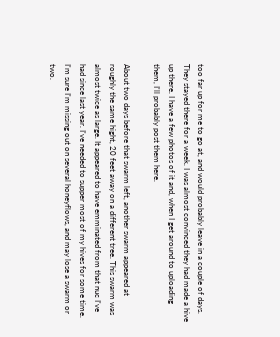too far up for me to go at, and would probably leave in a couple of days. They stayed there for a week. I was almost convinced they had made a hive up there. I have a few photos of it and, when I get around to uploading them, I'll probably post them here.

About two days before that swarm left, another swarm appeared at roughly the same hight, 20 feet away on a different tree. This swarm was almost twice as large. It appeared to have emminated from that nuc I've had since last year. I've needed to supper most of my hives for some time. I'm sure I'm missing out on several honeyflows, and may lose a swarm or two.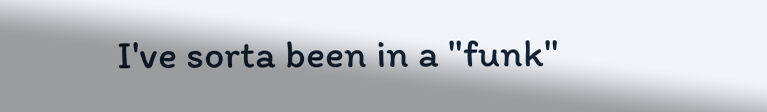I've sorta been in a "funk"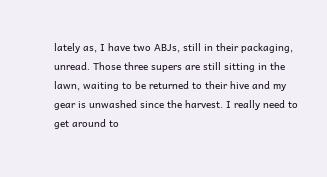lately as, I have two ABJs, still in their packaging, unread. Those three supers are still sitting in the lawn, waiting to be returned to their hive and my gear is unwashed since the harvest. I really need to get around to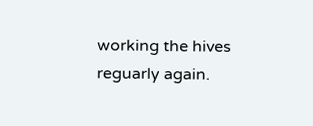working the hives reguarly again.